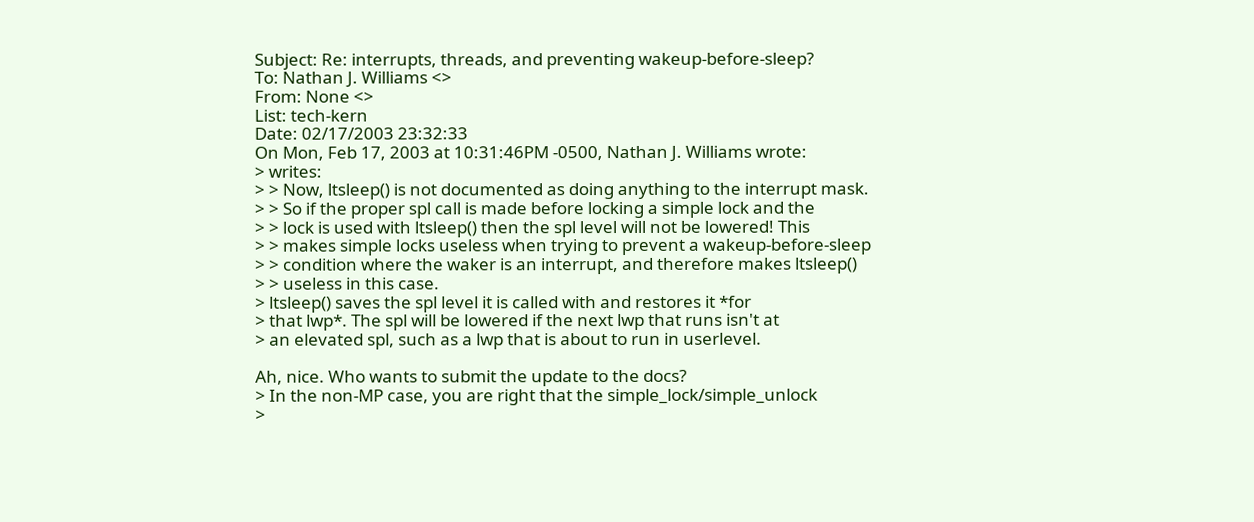Subject: Re: interrupts, threads, and preventing wakeup-before-sleep?
To: Nathan J. Williams <>
From: None <>
List: tech-kern
Date: 02/17/2003 23:32:33
On Mon, Feb 17, 2003 at 10:31:46PM -0500, Nathan J. Williams wrote:
> writes:
> > Now, ltsleep() is not documented as doing anything to the interrupt mask.
> > So if the proper spl call is made before locking a simple lock and the
> > lock is used with ltsleep() then the spl level will not be lowered! This
> > makes simple locks useless when trying to prevent a wakeup-before-sleep
> > condition where the waker is an interrupt, and therefore makes ltsleep()
> > useless in this case.
> ltsleep() saves the spl level it is called with and restores it *for
> that lwp*. The spl will be lowered if the next lwp that runs isn't at
> an elevated spl, such as a lwp that is about to run in userlevel.

Ah, nice. Who wants to submit the update to the docs?
> In the non-MP case, you are right that the simple_lock/simple_unlock
>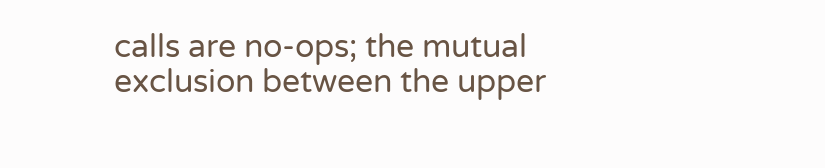calls are no-ops; the mutual exclusion between the upper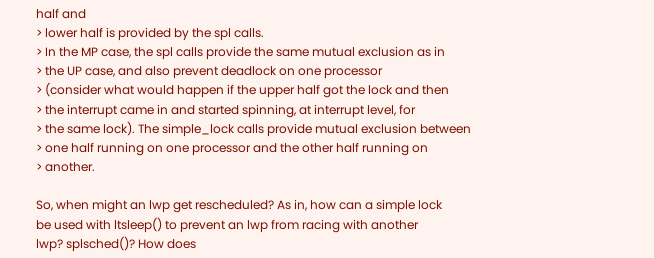half and
> lower half is provided by the spl calls.
> In the MP case, the spl calls provide the same mutual exclusion as in
> the UP case, and also prevent deadlock on one processor
> (consider what would happen if the upper half got the lock and then
> the interrupt came in and started spinning, at interrupt level, for
> the same lock). The simple_lock calls provide mutual exclusion between
> one half running on one processor and the other half running on
> another.

So, when might an lwp get rescheduled? As in, how can a simple lock
be used with ltsleep() to prevent an lwp from racing with another
lwp? splsched()? How does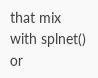that mix with splnet() or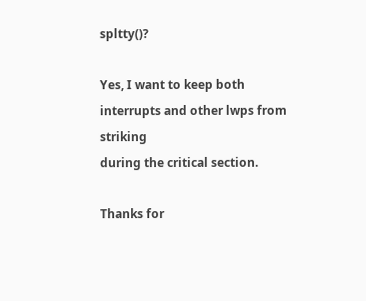spltty()?

Yes, I want to keep both interrupts and other lwps from striking
during the critical section.

Thanks for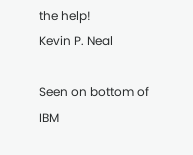the help!
Kevin P. Neal

Seen on bottom of IBM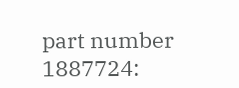part number 1887724: